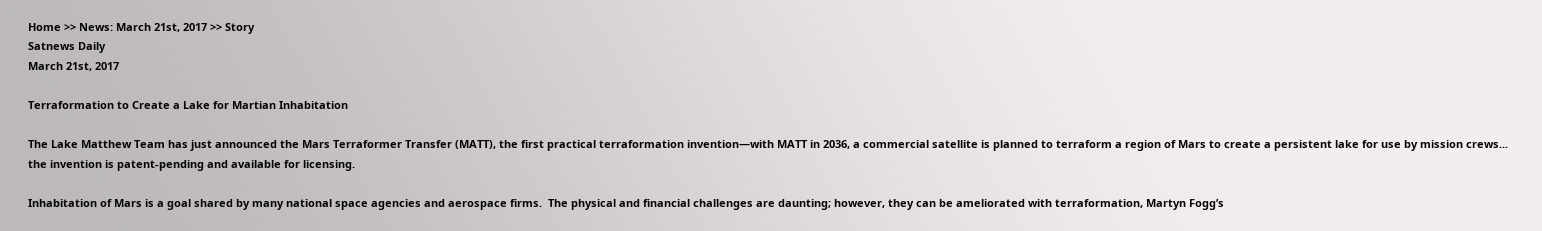Home >> News: March 21st, 2017 >> Story
Satnews Daily
March 21st, 2017

Terraformation to Create a Lake for Martian Inhabitation

The Lake Matthew Team has just announced the Mars Terraformer Transfer (MATT), the first practical terraformation invention—with MATT in 2036, a commercial satellite is planned to terraform a region of Mars to create a persistent lake for use by mission crews... the invention is patent-pending and available for licensing.

Inhabitation of Mars is a goal shared by many national space agencies and aerospace firms.  The physical and financial challenges are daunting; however, they can be ameliorated with terraformation, Martyn Fogg’s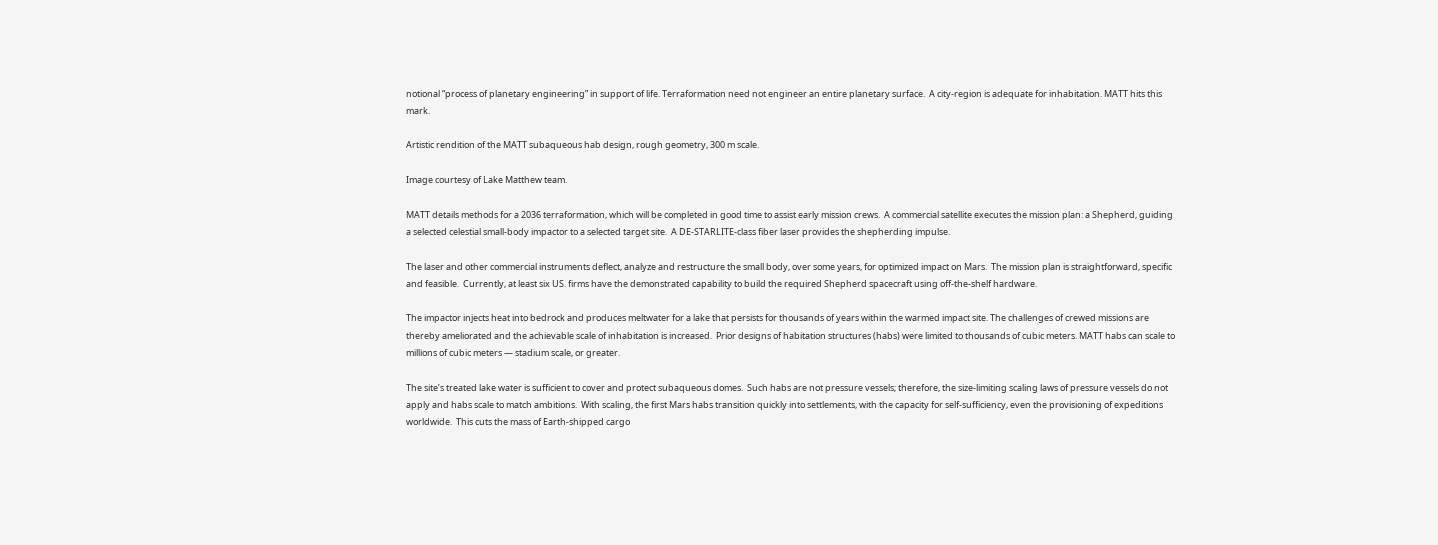notional “process of planetary engineering” in support of life. Terraformation need not engineer an entire planetary surface.  A city-region is adequate for inhabitation. MATT hits this mark.

Artistic rendition of the MATT subaqueous hab design, rough geometry, 300 m scale.

Image courtesy of Lake Matthew team.

MATT details methods for a 2036 terraformation, which will be completed in good time to assist early mission crews.  A commercial satellite executes the mission plan: a Shepherd, guiding a selected celestial small-body impactor to a selected target site.  A DE-STARLITE-class fiber laser provides the shepherding impulse.

The laser and other commercial instruments deflect, analyze and restructure the small body, over some years, for optimized impact on Mars.  The mission plan is straightforward, specific and feasible.  Currently, at least six US. firms have the demonstrated capability to build the required Shepherd spacecraft using off-the-shelf hardware.

The impactor injects heat into bedrock and produces meltwater for a lake that persists for thousands of years within the warmed impact site. The challenges of crewed missions are thereby ameliorated and the achievable scale of inhabitation is increased.  Prior designs of habitation structures (habs) were limited to thousands of cubic meters. MATT habs can scale to millions of cubic meters — stadium scale, or greater.

The site’s treated lake water is sufficient to cover and protect subaqueous domes.  Such habs are not pressure vessels; therefore, the size-limiting scaling laws of pressure vessels do not apply and habs scale to match ambitions.  With scaling, the first Mars habs transition quickly into settlements, with the capacity for self-sufficiency, even the provisioning of expeditions worldwide.  This cuts the mass of Earth-shipped cargo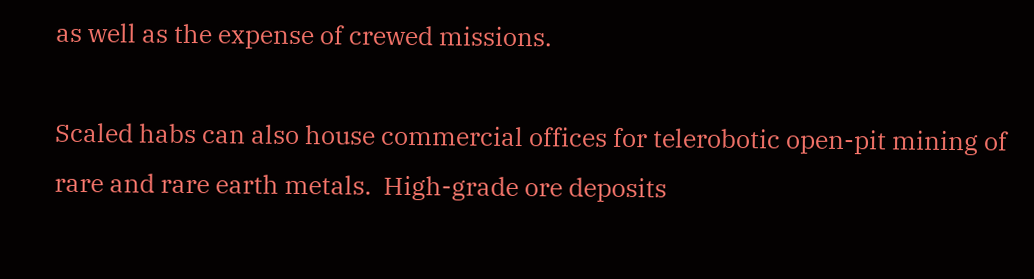as well as the expense of crewed missions.

Scaled habs can also house commercial offices for telerobotic open-pit mining of rare and rare earth metals.  High-grade ore deposits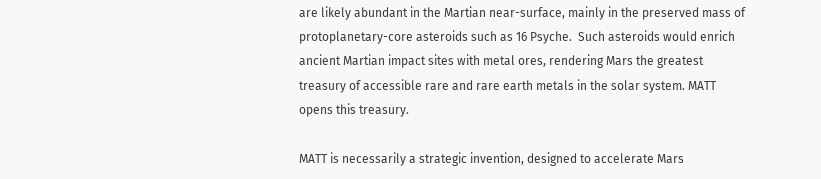are likely abundant in the Martian near-surface, mainly in the preserved mass of protoplanetary-core asteroids such as 16 Psyche.  Such asteroids would enrich ancient Martian impact sites with metal ores, rendering Mars the greatest treasury of accessible rare and rare earth metals in the solar system. MATT opens this treasury.

MATT is necessarily a strategic invention, designed to accelerate Mars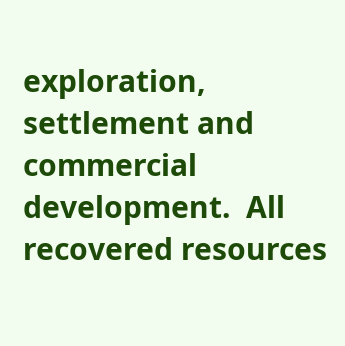exploration, settlement and commercial development.  All recovered resources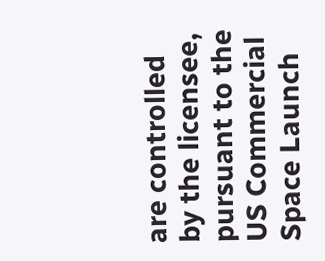are controlled by the licensee, pursuant to the US Commercial Space Launch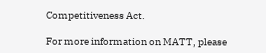Competitiveness Act.

For more information on MATT, please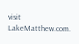visit LakeMatthew.com.